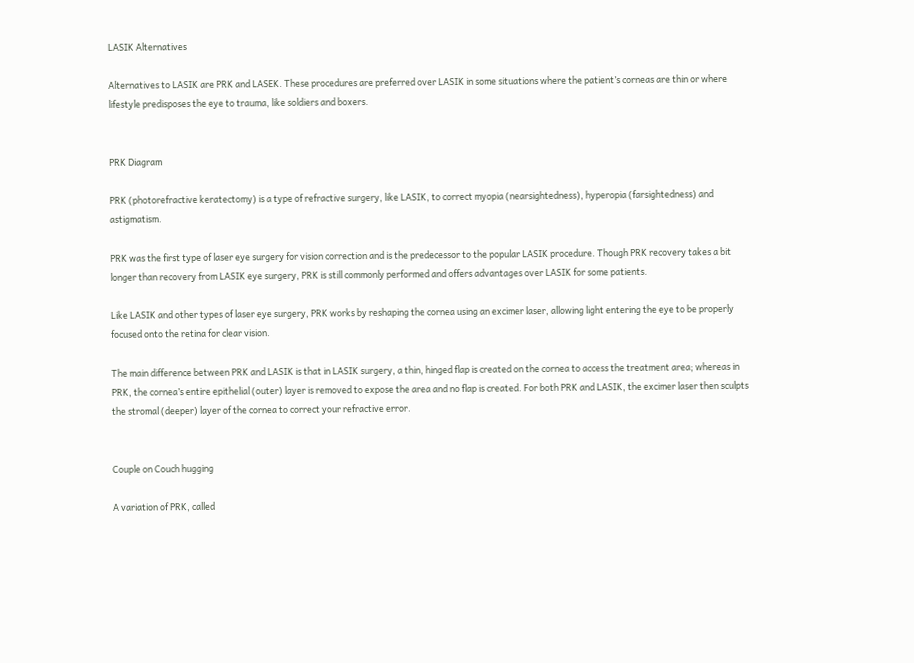LASIK Alternatives

Alternatives to LASIK are PRK and LASEK. These procedures are preferred over LASIK in some situations where the patient’s corneas are thin or where lifestyle predisposes the eye to trauma, like soldiers and boxers.


PRK Diagram

PRK (photorefractive keratectomy) is a type of refractive surgery, like LASIK, to correct myopia (nearsightedness), hyperopia (farsightedness) and astigmatism.

PRK was the first type of laser eye surgery for vision correction and is the predecessor to the popular LASIK procedure. Though PRK recovery takes a bit longer than recovery from LASIK eye surgery, PRK is still commonly performed and offers advantages over LASIK for some patients.

Like LASIK and other types of laser eye surgery, PRK works by reshaping the cornea using an excimer laser, allowing light entering the eye to be properly focused onto the retina for clear vision.

The main difference between PRK and LASIK is that in LASIK surgery, a thin, hinged flap is created on the cornea to access the treatment area; whereas in PRK, the cornea’s entire epithelial (outer) layer is removed to expose the area and no flap is created. For both PRK and LASIK, the excimer laser then sculpts the stromal (deeper) layer of the cornea to correct your refractive error.


Couple on Couch hugging

A variation of PRK, called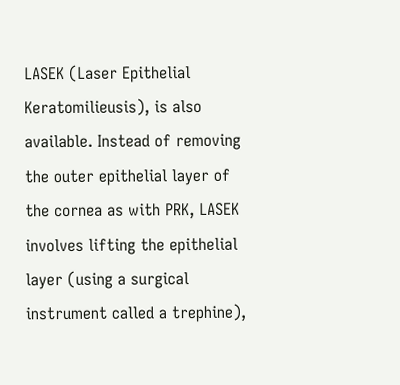LASEK (Laser Epithelial Keratomilieusis), is also available. Instead of removing the outer epithelial layer of the cornea as with PRK, LASEK involves lifting the epithelial layer (using a surgical instrument called a trephine),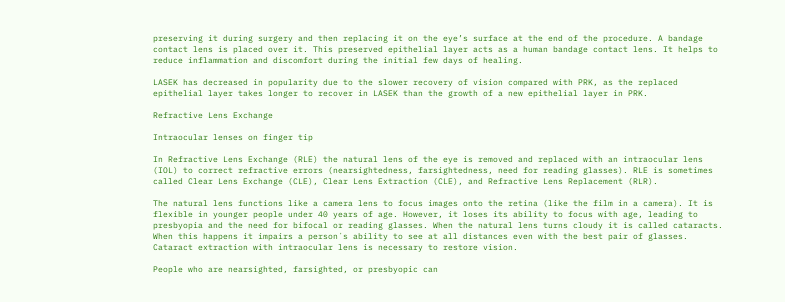preserving it during surgery and then replacing it on the eye’s surface at the end of the procedure. A bandage contact lens is placed over it. This preserved epithelial layer acts as a human bandage contact lens. It helps to reduce inflammation and discomfort during the initial few days of healing.

LASEK has decreased in popularity due to the slower recovery of vision compared with PRK, as the replaced epithelial layer takes longer to recover in LASEK than the growth of a new epithelial layer in PRK.

Refractive Lens Exchange

Intraocular lenses on finger tip

In Refractive Lens Exchange (RLE) the natural lens of the eye is removed and replaced with an intraocular lens (IOL) to correct refractive errors (nearsightedness, farsightedness, need for reading glasses). RLE is sometimes called Clear Lens Exchange (CLE), Clear Lens Extraction (CLE), and Refractive Lens Replacement (RLR).

The natural lens functions like a camera lens to focus images onto the retina (like the film in a camera). It is flexible in younger people under 40 years of age. However, it loses its ability to focus with age, leading to presbyopia and the need for bifocal or reading glasses. When the natural lens turns cloudy it is called cataracts. When this happens it impairs a person´s ability to see at all distances even with the best pair of glasses. Cataract extraction with intraocular lens is necessary to restore vision.

People who are nearsighted, farsighted, or presbyopic can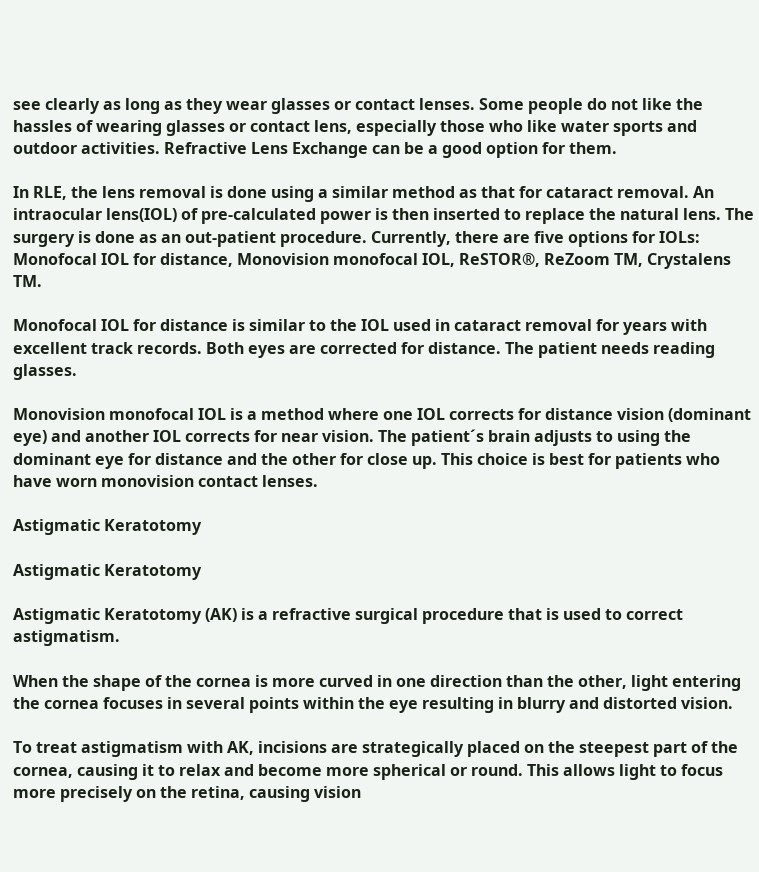see clearly as long as they wear glasses or contact lenses. Some people do not like the hassles of wearing glasses or contact lens, especially those who like water sports and outdoor activities. Refractive Lens Exchange can be a good option for them.

In RLE, the lens removal is done using a similar method as that for cataract removal. An intraocular lens(IOL) of pre-calculated power is then inserted to replace the natural lens. The surgery is done as an out-patient procedure. Currently, there are five options for IOLs: Monofocal IOL for distance, Monovision monofocal IOL, ReSTOR®, ReZoom TM, Crystalens TM.

Monofocal IOL for distance is similar to the IOL used in cataract removal for years with excellent track records. Both eyes are corrected for distance. The patient needs reading glasses.

Monovision monofocal IOL is a method where one IOL corrects for distance vision (dominant eye) and another IOL corrects for near vision. The patient´s brain adjusts to using the dominant eye for distance and the other for close up. This choice is best for patients who have worn monovision contact lenses.

Astigmatic Keratotomy

Astigmatic Keratotomy

Astigmatic Keratotomy (AK) is a refractive surgical procedure that is used to correct astigmatism.

When the shape of the cornea is more curved in one direction than the other, light entering the cornea focuses in several points within the eye resulting in blurry and distorted vision.

To treat astigmatism with AK, incisions are strategically placed on the steepest part of the cornea, causing it to relax and become more spherical or round. This allows light to focus more precisely on the retina, causing vision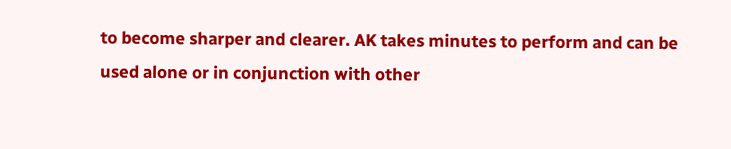to become sharper and clearer. AK takes minutes to perform and can be used alone or in conjunction with other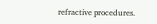refractive procedures.